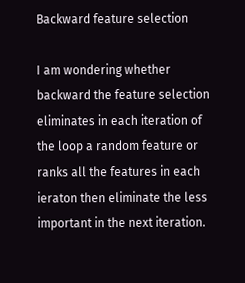Backward feature selection

I am wondering whether backward the feature selection eliminates in each iteration of the loop a random feature or ranks all the features in each ieraton then eliminate the less important in the next iteration.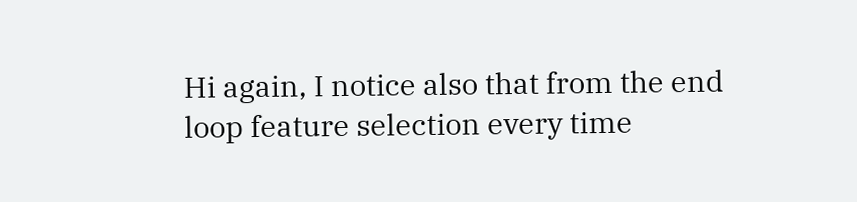Hi again, I notice also that from the end loop feature selection every time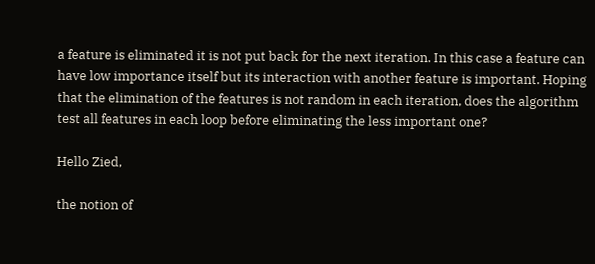a feature is eliminated it is not put back for the next iteration. In this case a feature can have low importance itself but its interaction with another feature is important. Hoping that the elimination of the features is not random in each iteration, does the algorithm test all features in each loop before eliminating the less important one?

Hello Zied,

the notion of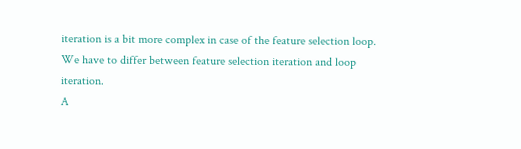iteration is a bit more complex in case of the feature selection loop.
We have to differ between feature selection iteration and loop iteration.
A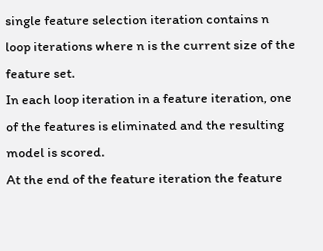single feature selection iteration contains n loop iterations where n is the current size of the feature set.
In each loop iteration in a feature iteration, one of the features is eliminated and the resulting model is scored.
At the end of the feature iteration the feature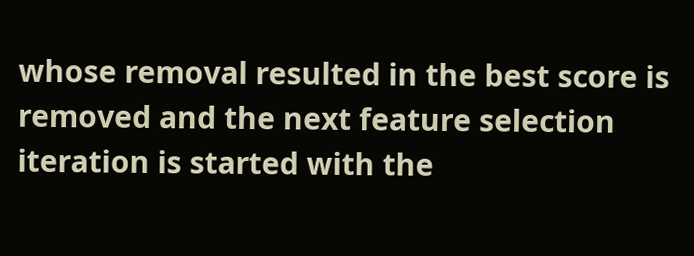whose removal resulted in the best score is removed and the next feature selection iteration is started with the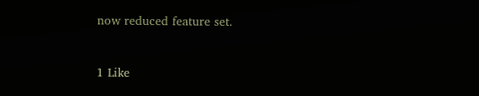now reduced feature set.



1 Like